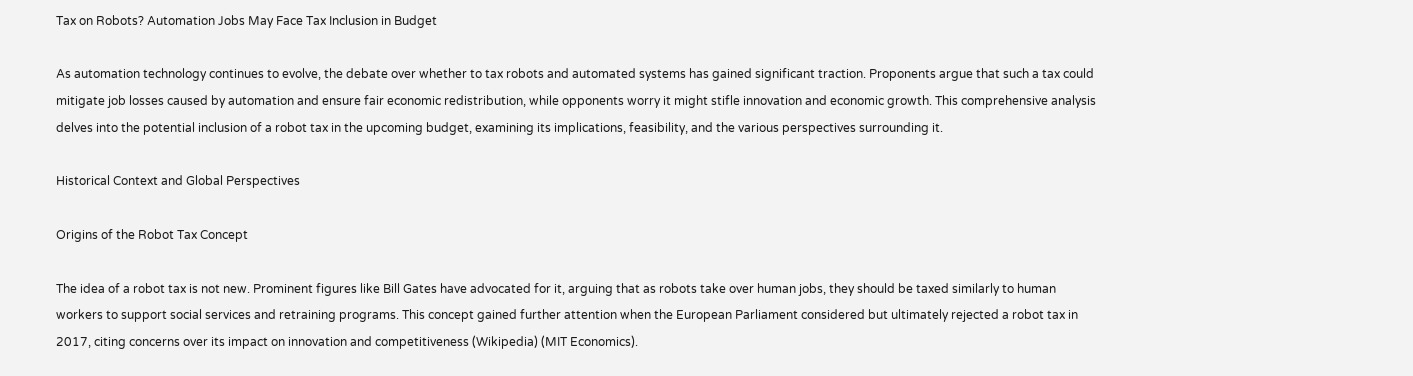Tax on Robots? Automation Jobs May Face Tax Inclusion in Budget

As automation technology continues to evolve, the debate over whether to tax robots and automated systems has gained significant traction. Proponents argue that such a tax could mitigate job losses caused by automation and ensure fair economic redistribution, while opponents worry it might stifle innovation and economic growth. This comprehensive analysis delves into the potential inclusion of a robot tax in the upcoming budget, examining its implications, feasibility, and the various perspectives surrounding it.

Historical Context and Global Perspectives

Origins of the Robot Tax Concept

The idea of a robot tax is not new. Prominent figures like Bill Gates have advocated for it, arguing that as robots take over human jobs, they should be taxed similarly to human workers to support social services and retraining programs. This concept gained further attention when the European Parliament considered but ultimately rejected a robot tax in 2017, citing concerns over its impact on innovation and competitiveness (Wikipedia) (MIT Economics).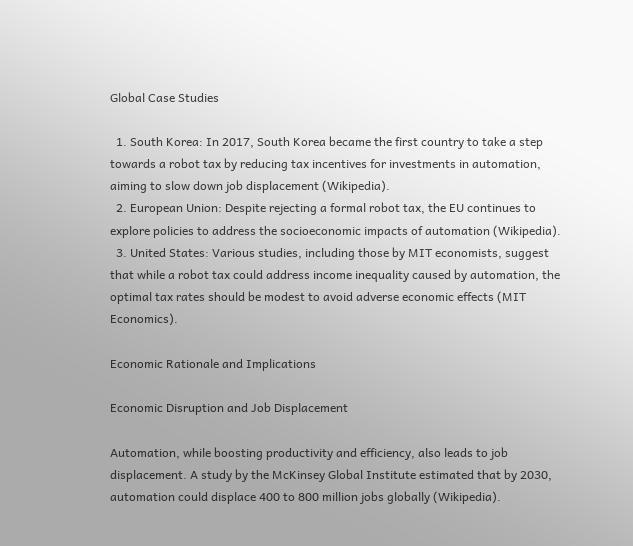Global Case Studies

  1. South Korea: In 2017, South Korea became the first country to take a step towards a robot tax by reducing tax incentives for investments in automation, aiming to slow down job displacement (Wikipedia).
  2. European Union: Despite rejecting a formal robot tax, the EU continues to explore policies to address the socioeconomic impacts of automation (Wikipedia).
  3. United States: Various studies, including those by MIT economists, suggest that while a robot tax could address income inequality caused by automation, the optimal tax rates should be modest to avoid adverse economic effects (MIT Economics).

Economic Rationale and Implications

Economic Disruption and Job Displacement

Automation, while boosting productivity and efficiency, also leads to job displacement. A study by the McKinsey Global Institute estimated that by 2030, automation could displace 400 to 800 million jobs globally (Wikipedia).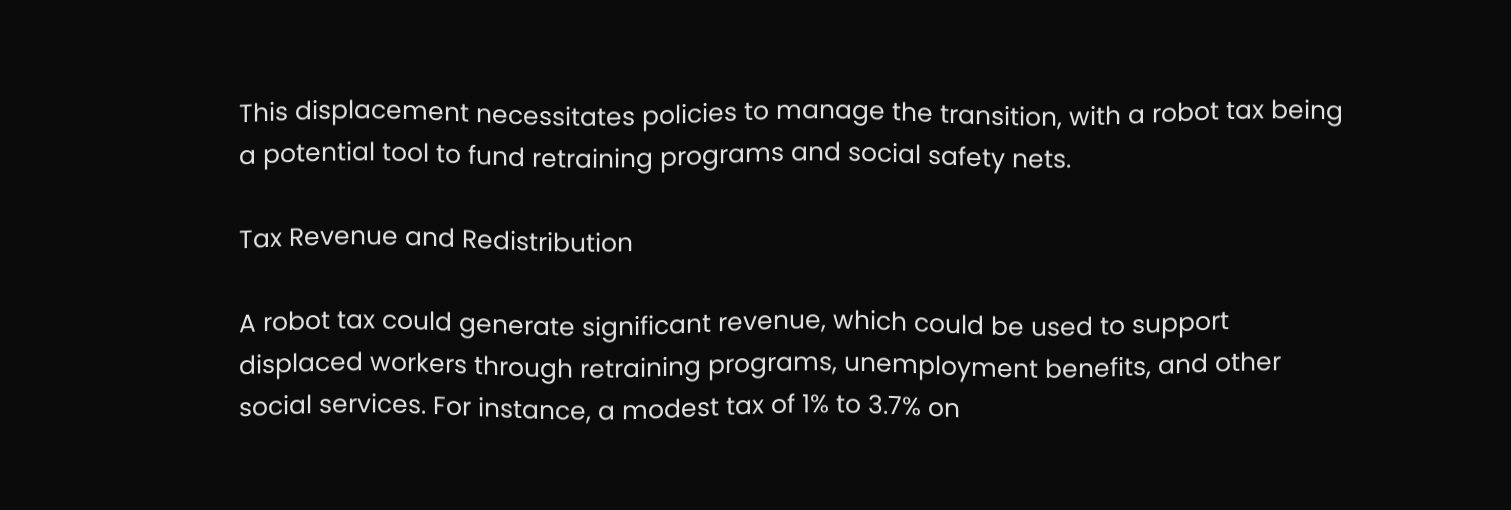This displacement necessitates policies to manage the transition, with a robot tax being a potential tool to fund retraining programs and social safety nets.

Tax Revenue and Redistribution

A robot tax could generate significant revenue, which could be used to support displaced workers through retraining programs, unemployment benefits, and other social services. For instance, a modest tax of 1% to 3.7% on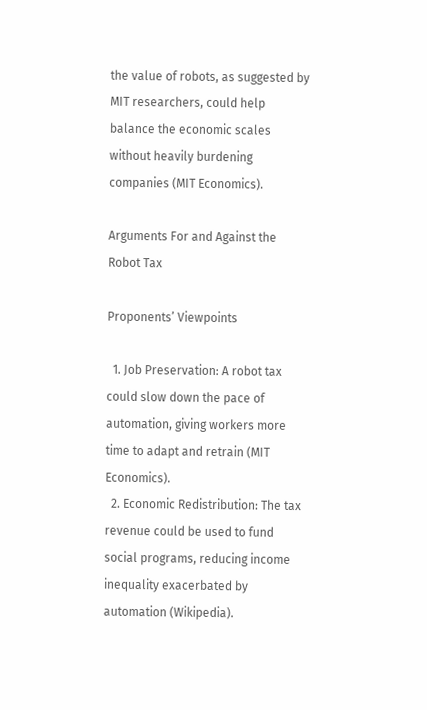the value of robots, as suggested by MIT researchers, could help balance the economic scales without heavily burdening companies (MIT Economics).

Arguments For and Against the Robot Tax

Proponents’ Viewpoints

  1. Job Preservation: A robot tax could slow down the pace of automation, giving workers more time to adapt and retrain (MIT Economics).
  2. Economic Redistribution: The tax revenue could be used to fund social programs, reducing income inequality exacerbated by automation (Wikipedia).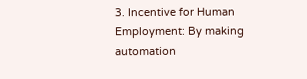3. Incentive for Human Employment: By making automation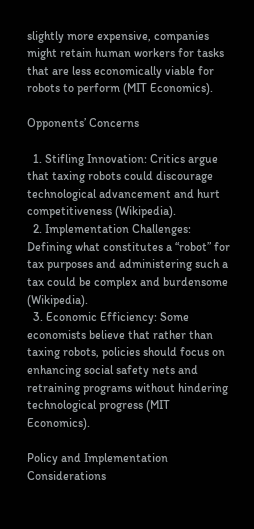slightly more expensive, companies might retain human workers for tasks that are less economically viable for robots to perform (MIT Economics).

Opponents’ Concerns

  1. Stifling Innovation: Critics argue that taxing robots could discourage technological advancement and hurt competitiveness (Wikipedia).
  2. Implementation Challenges: Defining what constitutes a “robot” for tax purposes and administering such a tax could be complex and burdensome (Wikipedia).
  3. Economic Efficiency: Some economists believe that rather than taxing robots, policies should focus on enhancing social safety nets and retraining programs without hindering technological progress (MIT Economics).

Policy and Implementation Considerations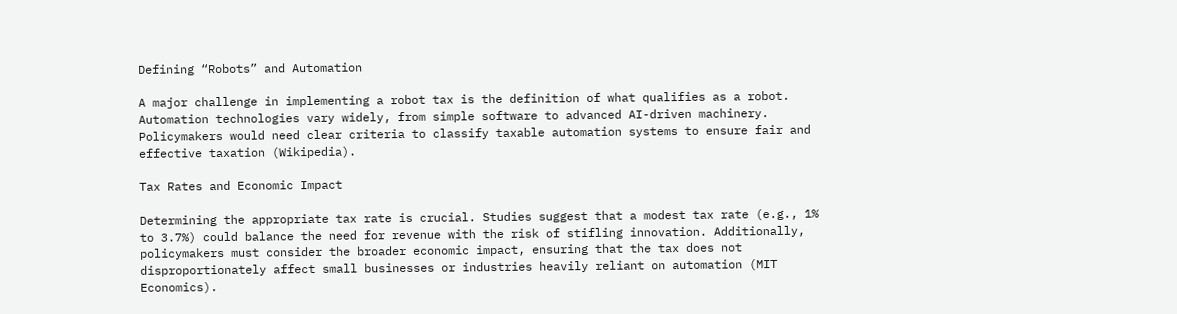Defining “Robots” and Automation

A major challenge in implementing a robot tax is the definition of what qualifies as a robot. Automation technologies vary widely, from simple software to advanced AI-driven machinery. Policymakers would need clear criteria to classify taxable automation systems to ensure fair and effective taxation (Wikipedia).

Tax Rates and Economic Impact

Determining the appropriate tax rate is crucial. Studies suggest that a modest tax rate (e.g., 1% to 3.7%) could balance the need for revenue with the risk of stifling innovation. Additionally, policymakers must consider the broader economic impact, ensuring that the tax does not disproportionately affect small businesses or industries heavily reliant on automation (MIT Economics).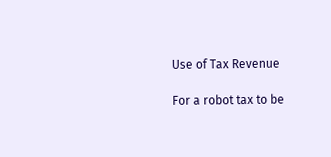Use of Tax Revenue

For a robot tax to be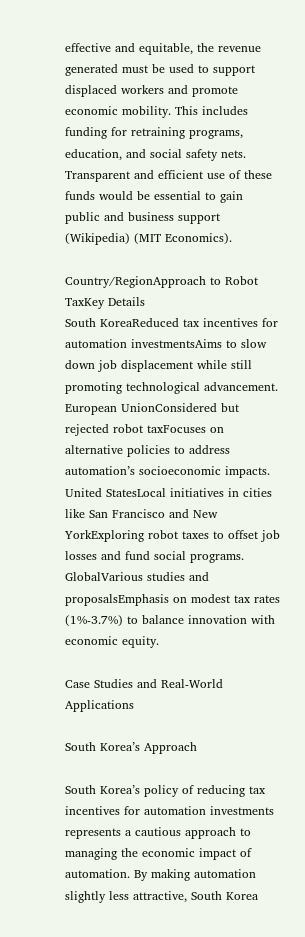effective and equitable, the revenue generated must be used to support displaced workers and promote economic mobility. This includes funding for retraining programs, education, and social safety nets. Transparent and efficient use of these funds would be essential to gain public and business support (Wikipedia) (MIT Economics).

Country/RegionApproach to Robot TaxKey Details
South KoreaReduced tax incentives for automation investmentsAims to slow down job displacement while still promoting technological advancement.
European UnionConsidered but rejected robot taxFocuses on alternative policies to address automation’s socioeconomic impacts.
United StatesLocal initiatives in cities like San Francisco and New YorkExploring robot taxes to offset job losses and fund social programs.
GlobalVarious studies and proposalsEmphasis on modest tax rates (1%-3.7%) to balance innovation with economic equity.

Case Studies and Real-World Applications

South Korea’s Approach

South Korea’s policy of reducing tax incentives for automation investments represents a cautious approach to managing the economic impact of automation. By making automation slightly less attractive, South Korea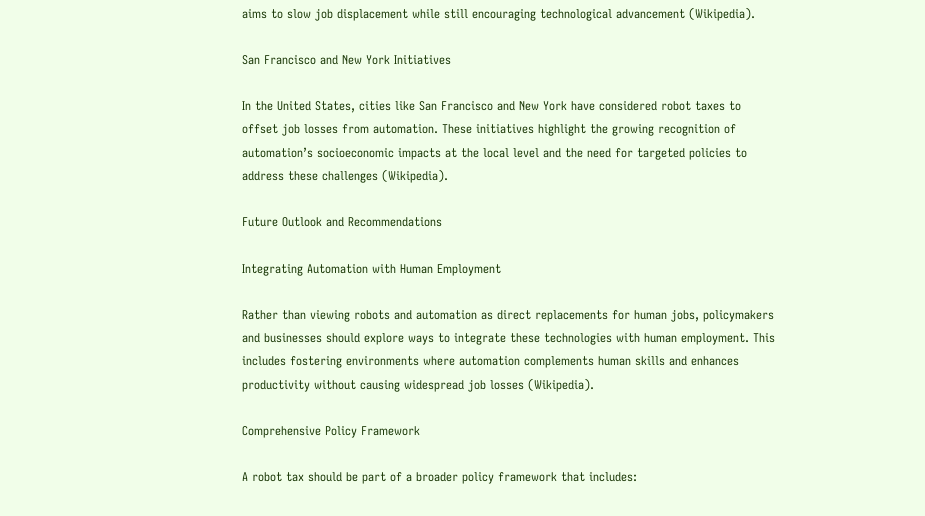aims to slow job displacement while still encouraging technological advancement (Wikipedia).

San Francisco and New York Initiatives

In the United States, cities like San Francisco and New York have considered robot taxes to offset job losses from automation. These initiatives highlight the growing recognition of automation’s socioeconomic impacts at the local level and the need for targeted policies to address these challenges (Wikipedia).

Future Outlook and Recommendations

Integrating Automation with Human Employment

Rather than viewing robots and automation as direct replacements for human jobs, policymakers and businesses should explore ways to integrate these technologies with human employment. This includes fostering environments where automation complements human skills and enhances productivity without causing widespread job losses (Wikipedia).

Comprehensive Policy Framework

A robot tax should be part of a broader policy framework that includes: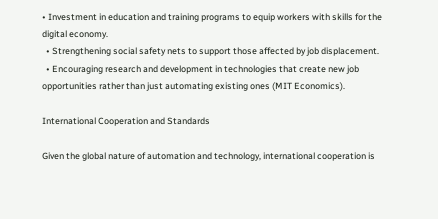• Investment in education and training programs to equip workers with skills for the digital economy.
  • Strengthening social safety nets to support those affected by job displacement.
  • Encouraging research and development in technologies that create new job opportunities rather than just automating existing ones (MIT Economics).

International Cooperation and Standards

Given the global nature of automation and technology, international cooperation is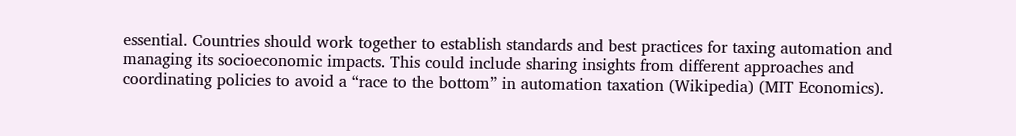essential. Countries should work together to establish standards and best practices for taxing automation and managing its socioeconomic impacts. This could include sharing insights from different approaches and coordinating policies to avoid a “race to the bottom” in automation taxation (Wikipedia) (MIT Economics).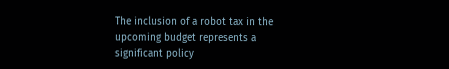The inclusion of a robot tax in the upcoming budget represents a significant policy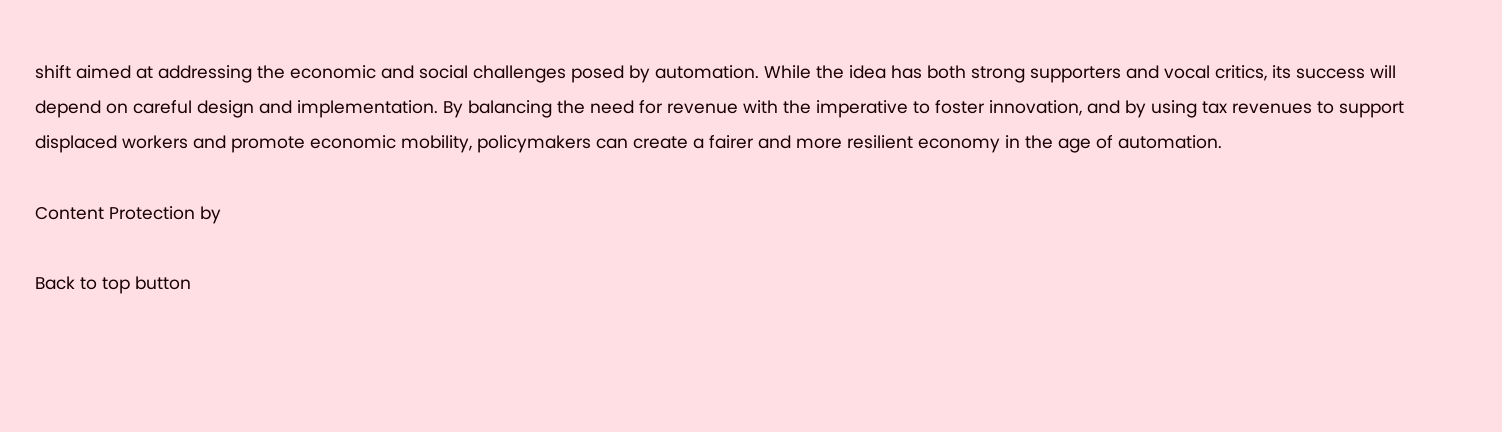shift aimed at addressing the economic and social challenges posed by automation. While the idea has both strong supporters and vocal critics, its success will depend on careful design and implementation. By balancing the need for revenue with the imperative to foster innovation, and by using tax revenues to support displaced workers and promote economic mobility, policymakers can create a fairer and more resilient economy in the age of automation.

Content Protection by

Back to top button